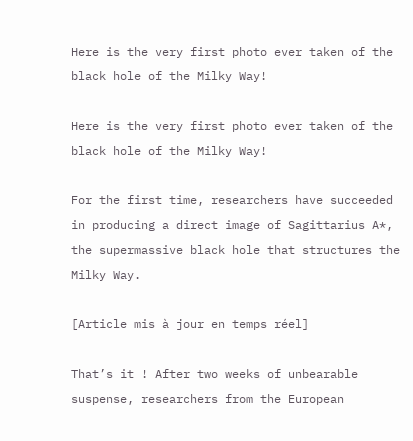Here is the very first photo ever taken of the black hole of the Milky Way!

Here is the very first photo ever taken of the black hole of the Milky Way!

For the first time, researchers have succeeded in producing a direct image of Sagittarius A*, the supermassive black hole that structures the Milky Way.

[Article mis à jour en temps réel]

That’s it ! After two weeks of unbearable suspense, researchers from the European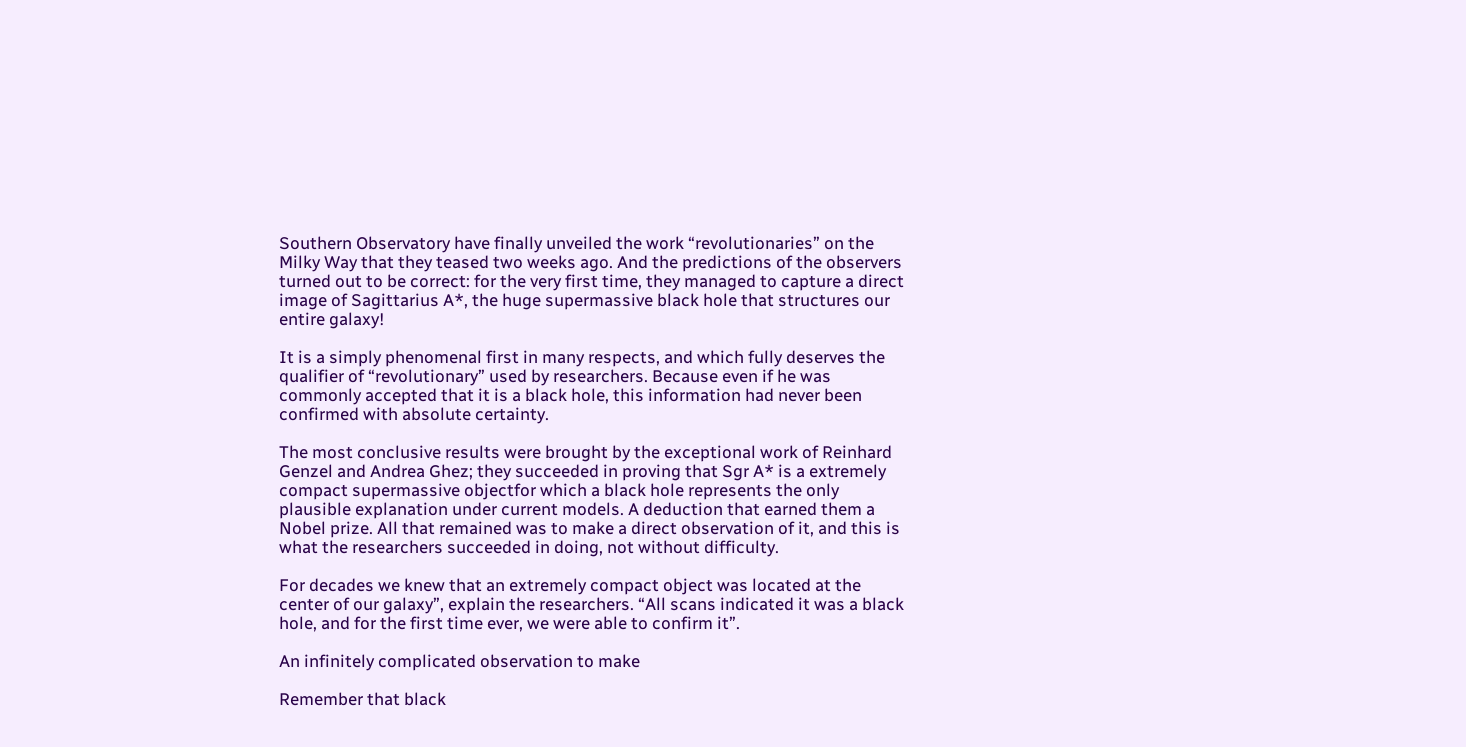Southern Observatory have finally unveiled the work “revolutionaries” on the Milky Way that they teased two weeks ago. And the predictions of the observers turned out to be correct: for the very first time, they managed to capture a direct image of Sagittarius A*, the huge supermassive black hole that structures our entire galaxy!

It is a simply phenomenal first in many respects, and which fully deserves the qualifier of “revolutionary” used by researchers. Because even if he was commonly accepted that it is a black hole, this information had never been confirmed with absolute certainty.

The most conclusive results were brought by the exceptional work of Reinhard Genzel and Andrea Ghez; they succeeded in proving that Sgr A* is a extremely compact supermassive objectfor which a black hole represents the only plausible explanation under current models. A deduction that earned them a Nobel prize. All that remained was to make a direct observation of it, and this is what the researchers succeeded in doing, not without difficulty.

For decades we knew that an extremely compact object was located at the center of our galaxy”, explain the researchers. “All scans indicated it was a black hole, and for the first time ever, we were able to confirm it”.

An infinitely complicated observation to make

Remember that black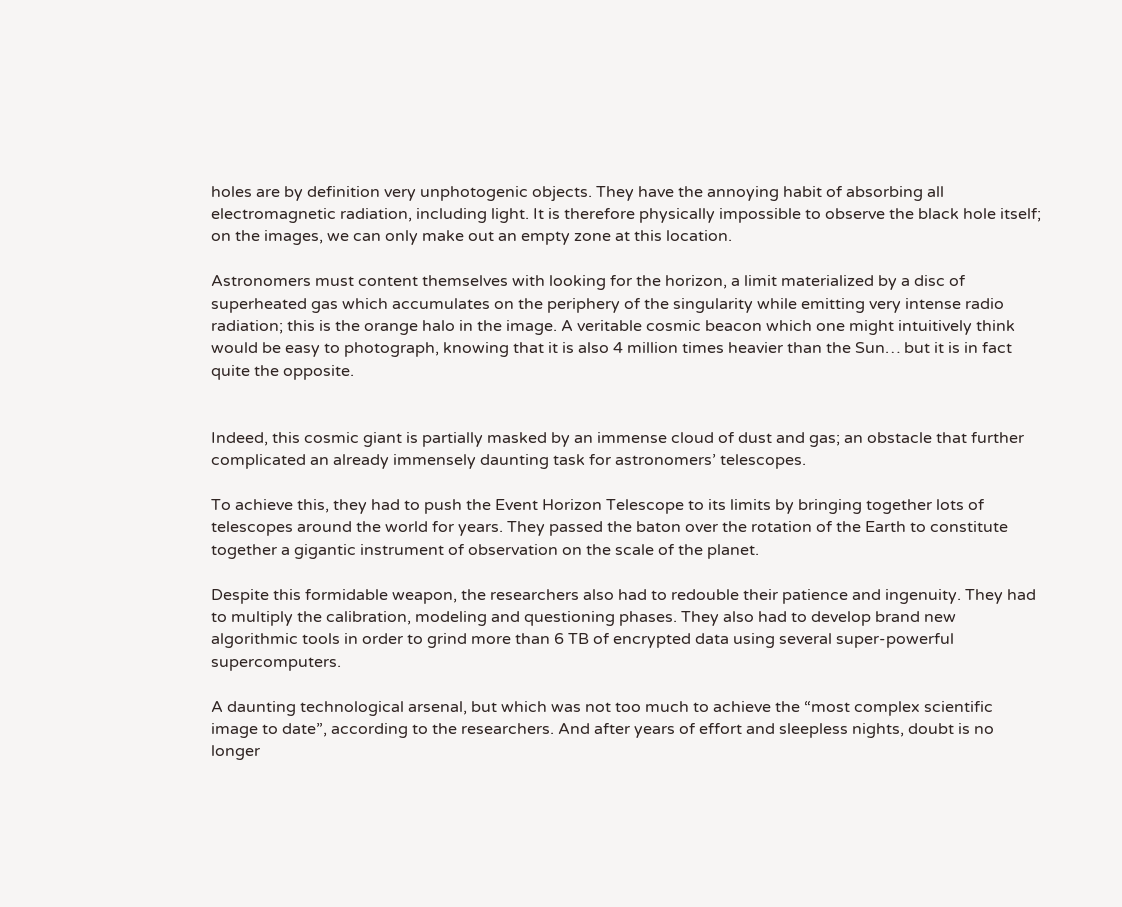holes are by definition very unphotogenic objects. They have the annoying habit of absorbing all electromagnetic radiation, including light. It is therefore physically impossible to observe the black hole itself; on the images, we can only make out an empty zone at this location.

Astronomers must content themselves with looking for the horizon, a limit materialized by a disc of superheated gas which accumulates on the periphery of the singularity while emitting very intense radio radiation; this is the orange halo in the image. A veritable cosmic beacon which one might intuitively think would be easy to photograph, knowing that it is also 4 million times heavier than the Sun… but it is in fact quite the opposite.


Indeed, this cosmic giant is partially masked by an immense cloud of dust and gas; an obstacle that further complicated an already immensely daunting task for astronomers’ telescopes.

To achieve this, they had to push the Event Horizon Telescope to its limits by bringing together lots of telescopes around the world for years. They passed the baton over the rotation of the Earth to constitute together a gigantic instrument of observation on the scale of the planet.

Despite this formidable weapon, the researchers also had to redouble their patience and ingenuity. They had to multiply the calibration, modeling and questioning phases. They also had to develop brand new algorithmic tools in order to grind more than 6 TB of encrypted data using several super-powerful supercomputers.

A daunting technological arsenal, but which was not too much to achieve the “most complex scientific image to date”, according to the researchers. And after years of effort and sleepless nights, doubt is no longer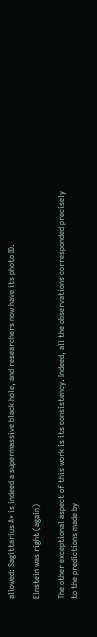allowed: Sagittarius A* is indeed a supermassive black hole, and researchers now have its photo ID.

Einstein was right (again)

The other exceptional aspect of this work is its consistency. Indeed, all the observations corresponded precisely to the predictions made by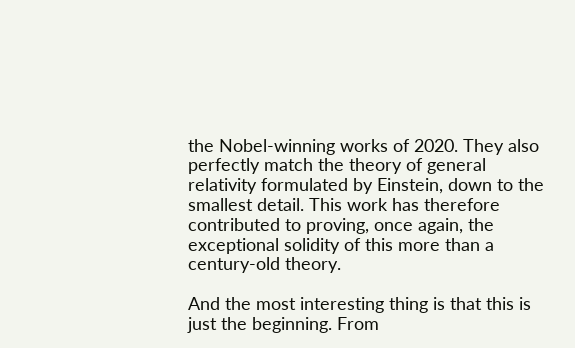the Nobel-winning works of 2020. They also perfectly match the theory of general relativity formulated by Einstein, down to the smallest detail. This work has therefore contributed to proving, once again, the exceptional solidity of this more than a century-old theory.

And the most interesting thing is that this is just the beginning. From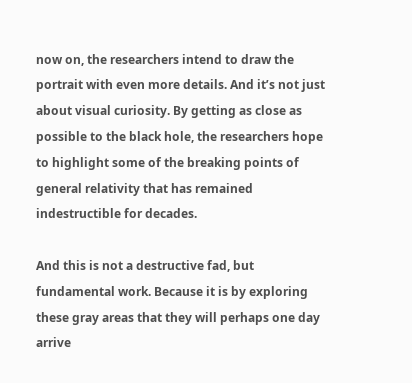now on, the researchers intend to draw the portrait with even more details. And it’s not just about visual curiosity. By getting as close as possible to the black hole, the researchers hope to highlight some of the breaking points of general relativity that has remained indestructible for decades.

And this is not a destructive fad, but fundamental work. Because it is by exploring these gray areas that they will perhaps one day arrive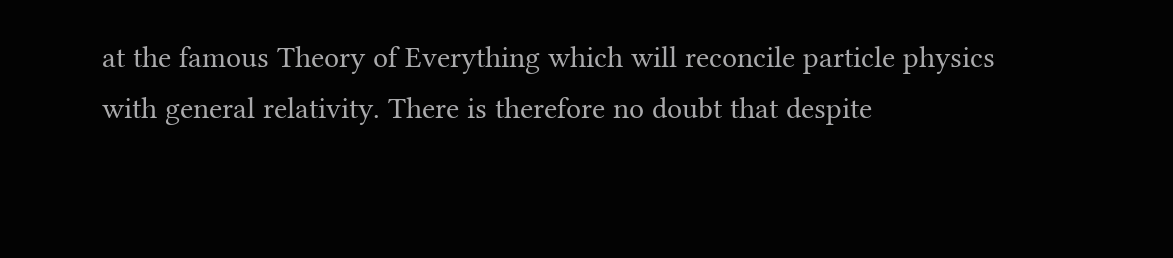at the famous Theory of Everything which will reconcile particle physics with general relativity. There is therefore no doubt that despite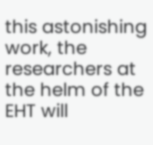this astonishing work, the researchers at the helm of the EHT will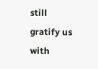still gratify us with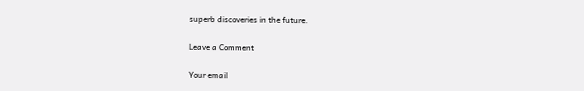superb discoveries in the future.

Leave a Comment

Your email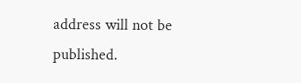address will not be published.